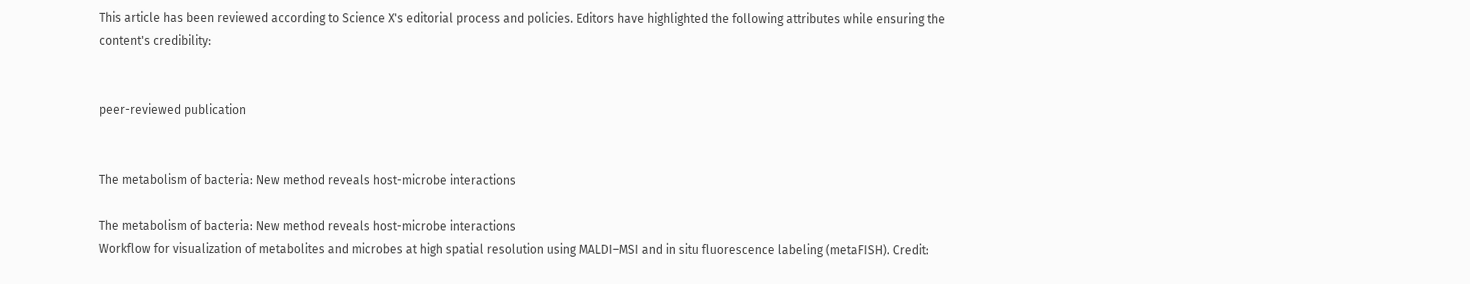This article has been reviewed according to Science X's editorial process and policies. Editors have highlighted the following attributes while ensuring the content's credibility:


peer-reviewed publication


The metabolism of bacteria: New method reveals host-microbe interactions

The metabolism of bacteria: New method reveals host-microbe interactions
Workflow for visualization of metabolites and microbes at high spatial resolution using MALDI–MSI and in situ fluorescence labeling (metaFISH). Credit: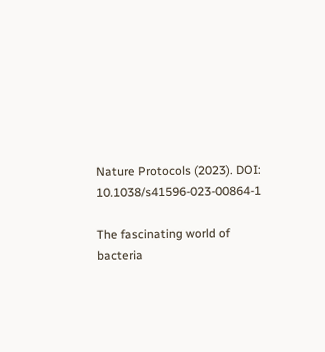Nature Protocols (2023). DOI: 10.1038/s41596-023-00864-1

The fascinating world of bacteria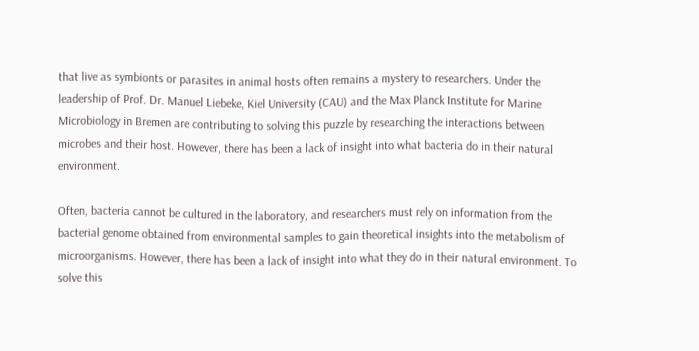that live as symbionts or parasites in animal hosts often remains a mystery to researchers. Under the leadership of Prof. Dr. Manuel Liebeke, Kiel University (CAU) and the Max Planck Institute for Marine Microbiology in Bremen are contributing to solving this puzzle by researching the interactions between microbes and their host. However, there has been a lack of insight into what bacteria do in their natural environment.

Often, bacteria cannot be cultured in the laboratory, and researchers must rely on information from the bacterial genome obtained from environmental samples to gain theoretical insights into the metabolism of microorganisms. However, there has been a lack of insight into what they do in their natural environment. To solve this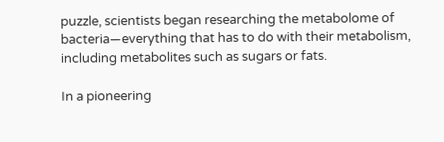puzzle, scientists began researching the metabolome of bacteria—everything that has to do with their metabolism, including metabolites such as sugars or fats.

In a pioneering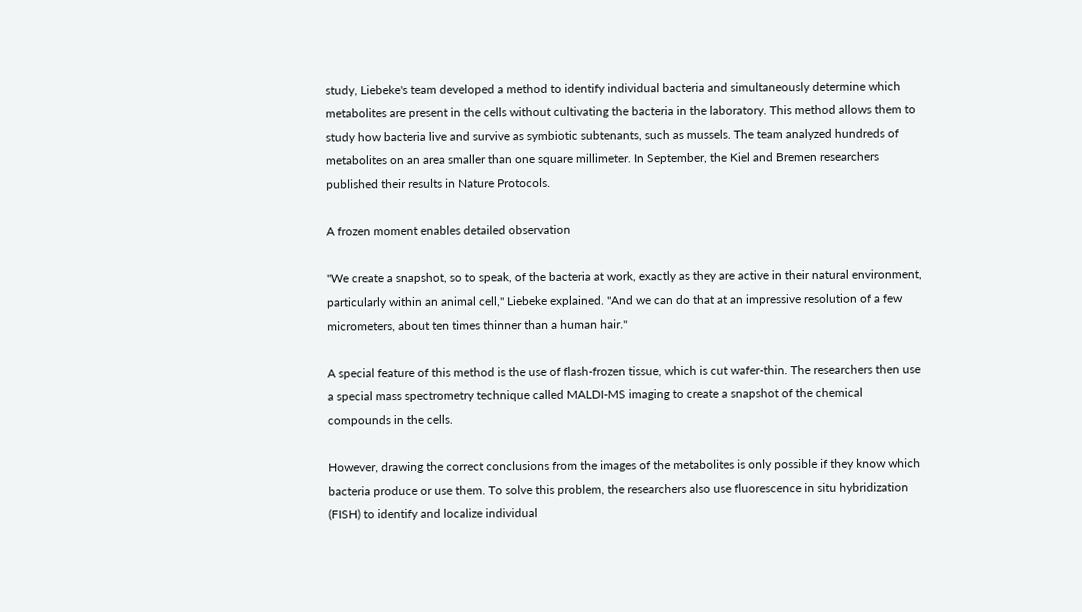study, Liebeke's team developed a method to identify individual bacteria and simultaneously determine which metabolites are present in the cells without cultivating the bacteria in the laboratory. This method allows them to study how bacteria live and survive as symbiotic subtenants, such as mussels. The team analyzed hundreds of metabolites on an area smaller than one square millimeter. In September, the Kiel and Bremen researchers published their results in Nature Protocols.

A frozen moment enables detailed observation

"We create a snapshot, so to speak, of the bacteria at work, exactly as they are active in their natural environment, particularly within an animal cell," Liebeke explained. "And we can do that at an impressive resolution of a few micrometers, about ten times thinner than a human hair."

A special feature of this method is the use of flash-frozen tissue, which is cut wafer-thin. The researchers then use a special mass spectrometry technique called MALDI-MS imaging to create a snapshot of the chemical compounds in the cells.

However, drawing the correct conclusions from the images of the metabolites is only possible if they know which bacteria produce or use them. To solve this problem, the researchers also use fluorescence in situ hybridization (FISH) to identify and localize individual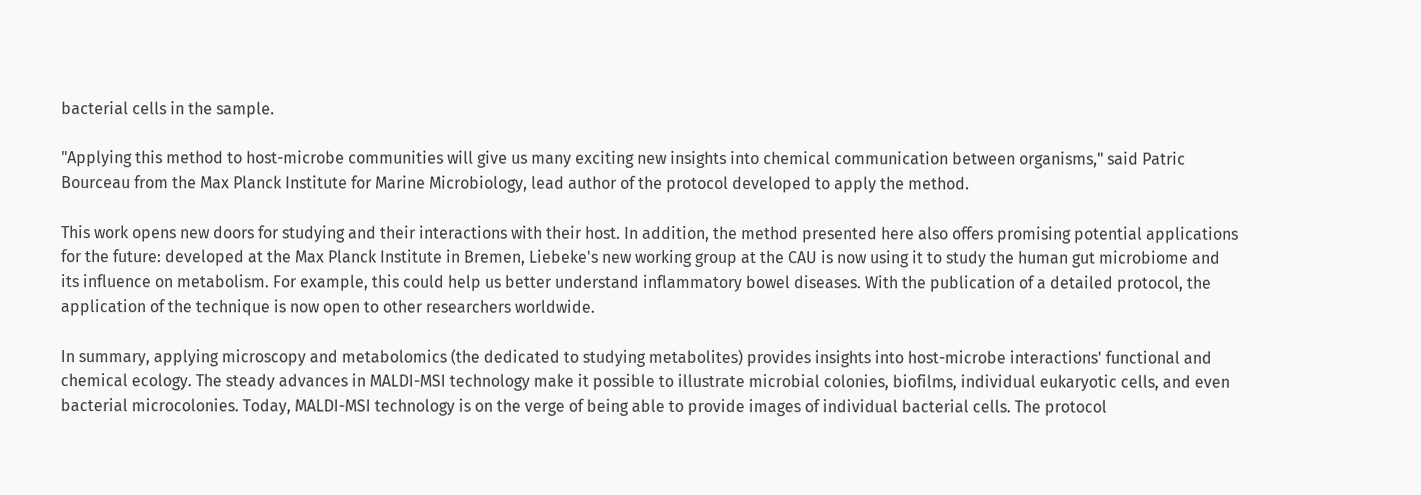bacterial cells in the sample.

"Applying this method to host-microbe communities will give us many exciting new insights into chemical communication between organisms," said Patric Bourceau from the Max Planck Institute for Marine Microbiology, lead author of the protocol developed to apply the method.

This work opens new doors for studying and their interactions with their host. In addition, the method presented here also offers promising potential applications for the future: developed at the Max Planck Institute in Bremen, Liebeke's new working group at the CAU is now using it to study the human gut microbiome and its influence on metabolism. For example, this could help us better understand inflammatory bowel diseases. With the publication of a detailed protocol, the application of the technique is now open to other researchers worldwide.

In summary, applying microscopy and metabolomics (the dedicated to studying metabolites) provides insights into host-microbe interactions' functional and chemical ecology. The steady advances in MALDI-MSI technology make it possible to illustrate microbial colonies, biofilms, individual eukaryotic cells, and even bacterial microcolonies. Today, MALDI-MSI technology is on the verge of being able to provide images of individual bacterial cells. The protocol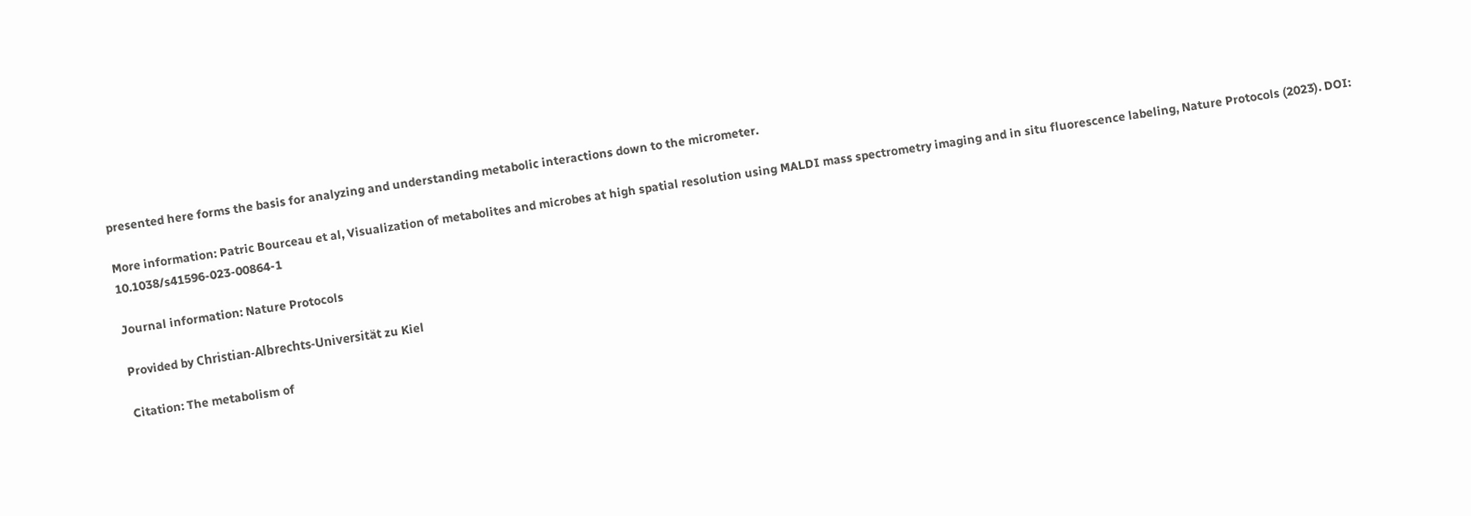presented here forms the basis for analyzing and understanding metabolic interactions down to the micrometer.

More information: Patric Bourceau et al, Visualization of metabolites and microbes at high spatial resolution using MALDI mass spectrometry imaging and in situ fluorescence labeling, Nature Protocols (2023). DOI: 10.1038/s41596-023-00864-1

Journal information: Nature Protocols

Provided by Christian-Albrechts-Universität zu Kiel

Citation: The metabolism of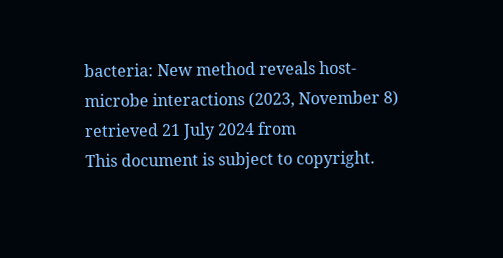bacteria: New method reveals host-microbe interactions (2023, November 8) retrieved 21 July 2024 from
This document is subject to copyright.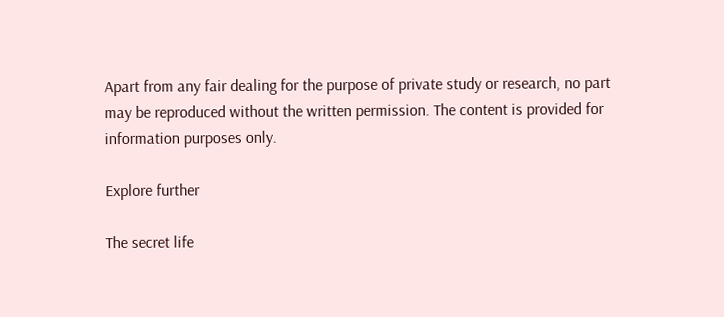Apart from any fair dealing for the purpose of private study or research, no part may be reproduced without the written permission. The content is provided for information purposes only.

Explore further

The secret life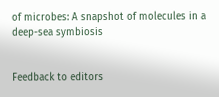of microbes: A snapshot of molecules in a deep-sea symbiosis


Feedback to editors